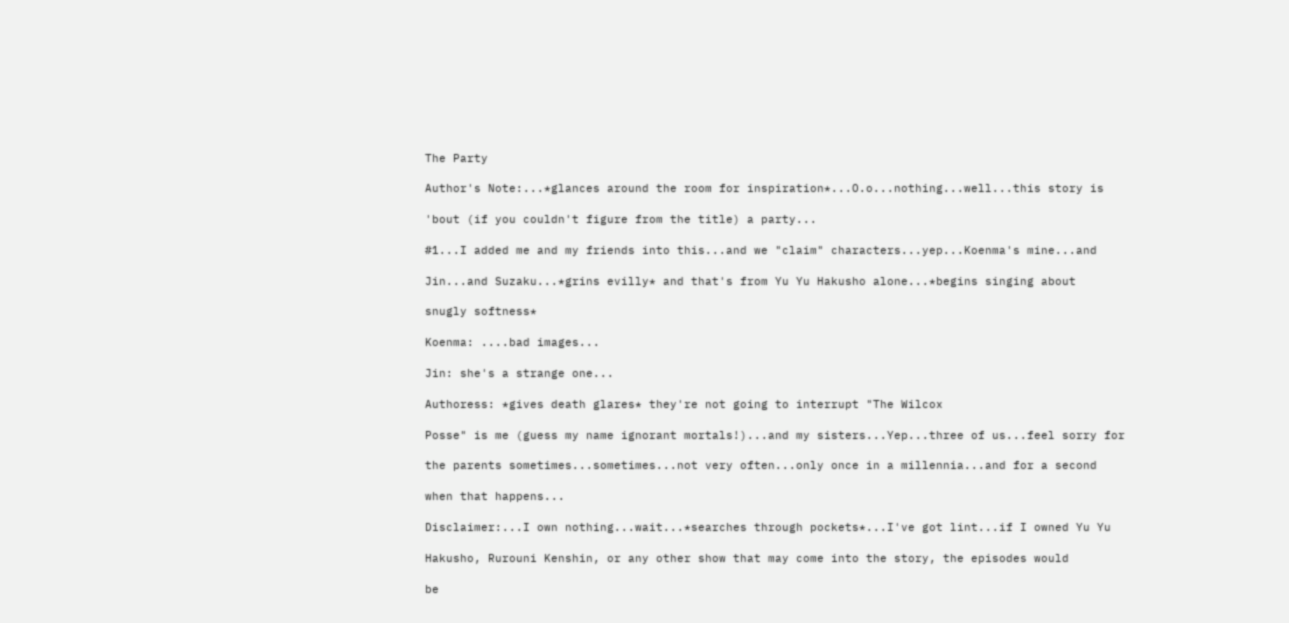The Party

Author's Note:...*glances around the room for inspiration*...O.o...nothing...well...this story is

'bout (if you couldn't figure from the title) a party...

#1...I added me and my friends into this...and we "claim" characters...yep...Koenma's mine...and

Jin...and Suzaku...*grins evilly* and that's from Yu Yu Hakusho alone...*begins singing about

snugly softness*

Koenma: ....bad images...

Jin: she's a strange one...

Authoress: *gives death glares* they're not going to interrupt "The Wilcox

Posse" is me (guess my name ignorant mortals!)...and my sisters...Yep...three of us...feel sorry for

the parents sometimes...sometimes...not very often...only once in a millennia...and for a second

when that happens...

Disclaimer:...I own nothing...wait...*searches through pockets*...I've got lint...if I owned Yu Yu

Hakusho, Rurouni Kenshin, or any other show that may come into the story, the episodes would

be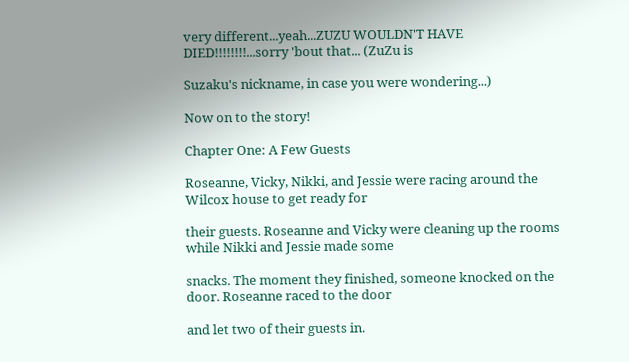very different...yeah...ZUZU WOULDN'T HAVE DIED!!!!!!!!...sorry 'bout that... (ZuZu is

Suzaku's nickname, in case you were wondering...)

Now on to the story!

Chapter One: A Few Guests

Roseanne, Vicky, Nikki, and Jessie were racing around the Wilcox house to get ready for

their guests. Roseanne and Vicky were cleaning up the rooms while Nikki and Jessie made some

snacks. The moment they finished, someone knocked on the door. Roseanne raced to the door

and let two of their guests in.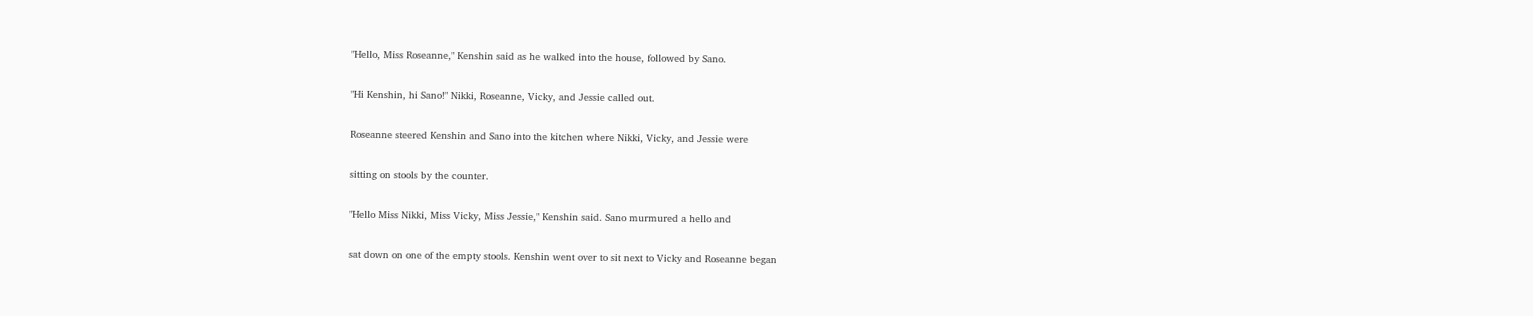"Hello, Miss Roseanne," Kenshin said as he walked into the house, followed by Sano.

"Hi Kenshin, hi Sano!" Nikki, Roseanne, Vicky, and Jessie called out.

Roseanne steered Kenshin and Sano into the kitchen where Nikki, Vicky, and Jessie were

sitting on stools by the counter.

"Hello Miss Nikki, Miss Vicky, Miss Jessie," Kenshin said. Sano murmured a hello and

sat down on one of the empty stools. Kenshin went over to sit next to Vicky and Roseanne began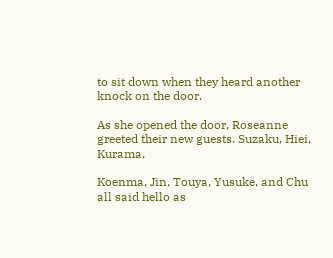to sit down when they heard another knock on the door.

As she opened the door, Roseanne greeted their new guests. Suzaku, Hiei, Kurama,

Koenma, Jin, Touya, Yusuke, and Chu all said hello as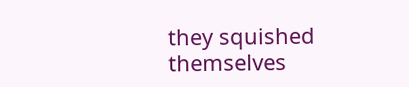they squished themselves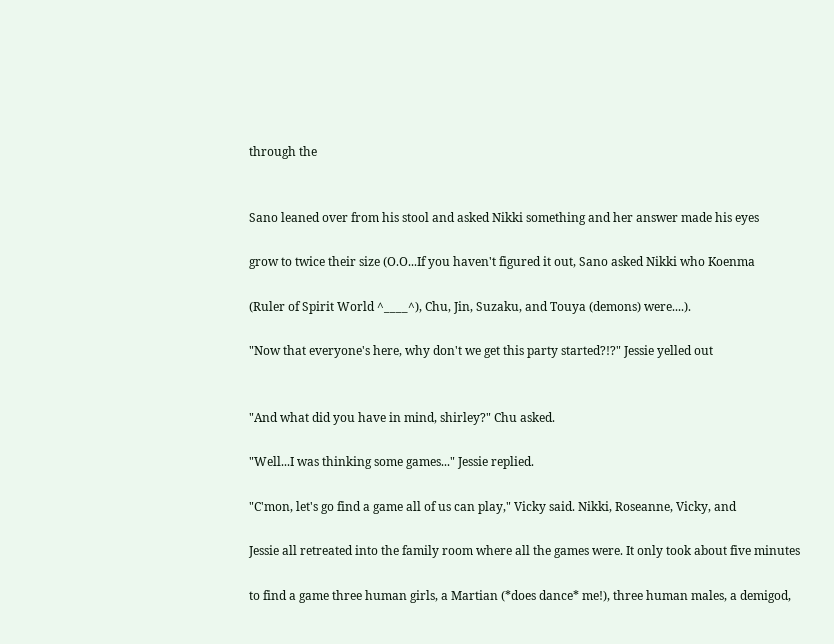through the


Sano leaned over from his stool and asked Nikki something and her answer made his eyes

grow to twice their size (O.O...If you haven't figured it out, Sano asked Nikki who Koenma

(Ruler of Spirit World ^____^), Chu, Jin, Suzaku, and Touya (demons) were....).

"Now that everyone's here, why don't we get this party started?!?" Jessie yelled out


"And what did you have in mind, shirley?" Chu asked.

"Well...I was thinking some games..." Jessie replied.

"C'mon, let's go find a game all of us can play," Vicky said. Nikki, Roseanne, Vicky, and

Jessie all retreated into the family room where all the games were. It only took about five minutes

to find a game three human girls, a Martian (*does dance* me!), three human males, a demigod,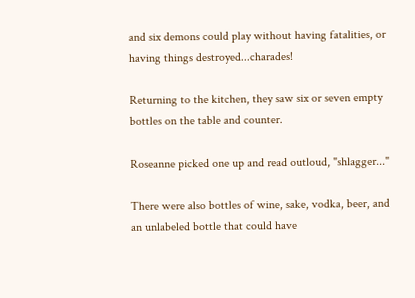and six demons could play without having fatalities, or having things destroyed...charades!

Returning to the kitchen, they saw six or seven empty bottles on the table and counter.

Roseanne picked one up and read outloud, "shlagger..."

There were also bottles of wine, sake, vodka, beer, and an unlabeled bottle that could have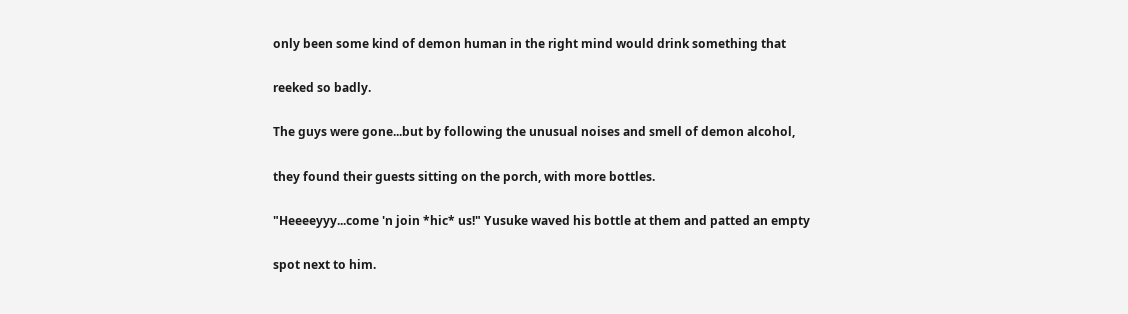only been some kind of demon human in the right mind would drink something that

reeked so badly.

The guys were gone...but by following the unusual noises and smell of demon alcohol,

they found their guests sitting on the porch, with more bottles.

"Heeeeyyy...come 'n join *hic* us!" Yusuke waved his bottle at them and patted an empty

spot next to him.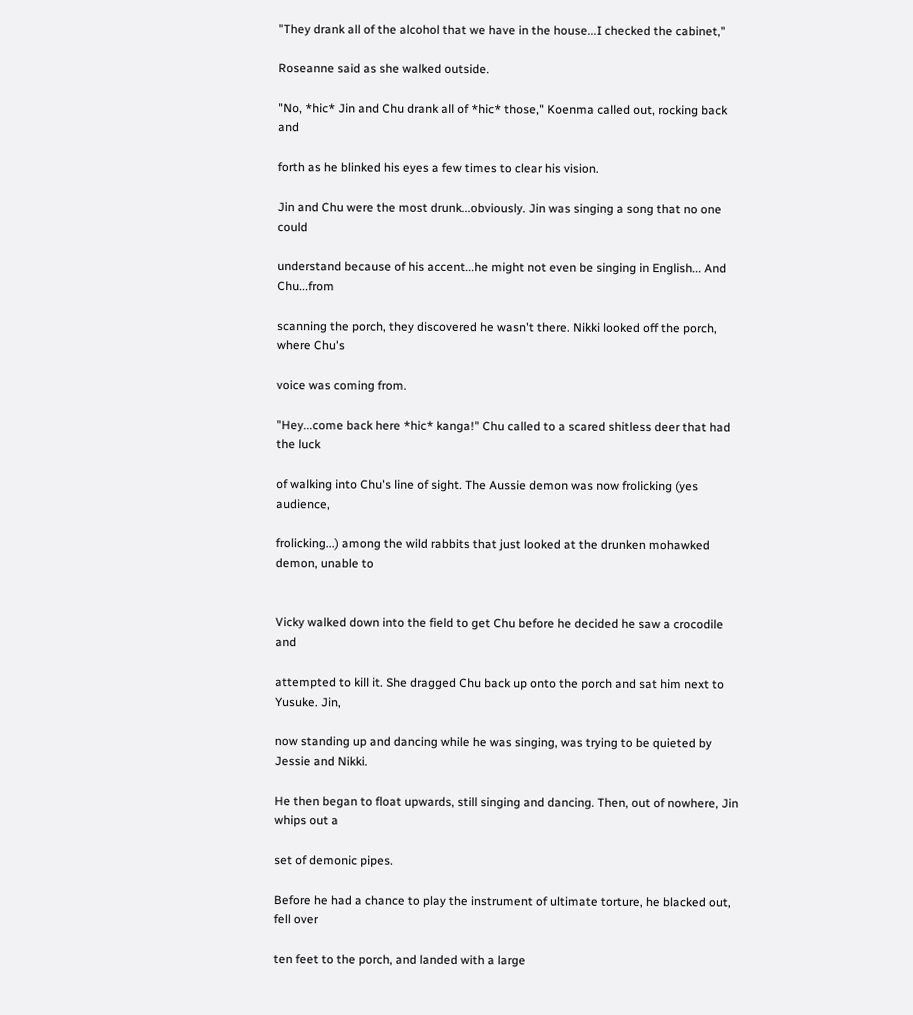"They drank all of the alcohol that we have in the house...I checked the cabinet,"

Roseanne said as she walked outside.

"No, *hic* Jin and Chu drank all of *hic* those," Koenma called out, rocking back and

forth as he blinked his eyes a few times to clear his vision.

Jin and Chu were the most drunk...obviously. Jin was singing a song that no one could

understand because of his accent...he might not even be singing in English... And Chu...from

scanning the porch, they discovered he wasn't there. Nikki looked off the porch, where Chu's

voice was coming from.

"Hey...come back here *hic* kanga!" Chu called to a scared shitless deer that had the luck

of walking into Chu's line of sight. The Aussie demon was now frolicking (yes audience,

frolicking...) among the wild rabbits that just looked at the drunken mohawked demon, unable to


Vicky walked down into the field to get Chu before he decided he saw a crocodile and

attempted to kill it. She dragged Chu back up onto the porch and sat him next to Yusuke. Jin,

now standing up and dancing while he was singing, was trying to be quieted by Jessie and Nikki.

He then began to float upwards, still singing and dancing. Then, out of nowhere, Jin whips out a

set of demonic pipes.

Before he had a chance to play the instrument of ultimate torture, he blacked out, fell over

ten feet to the porch, and landed with a large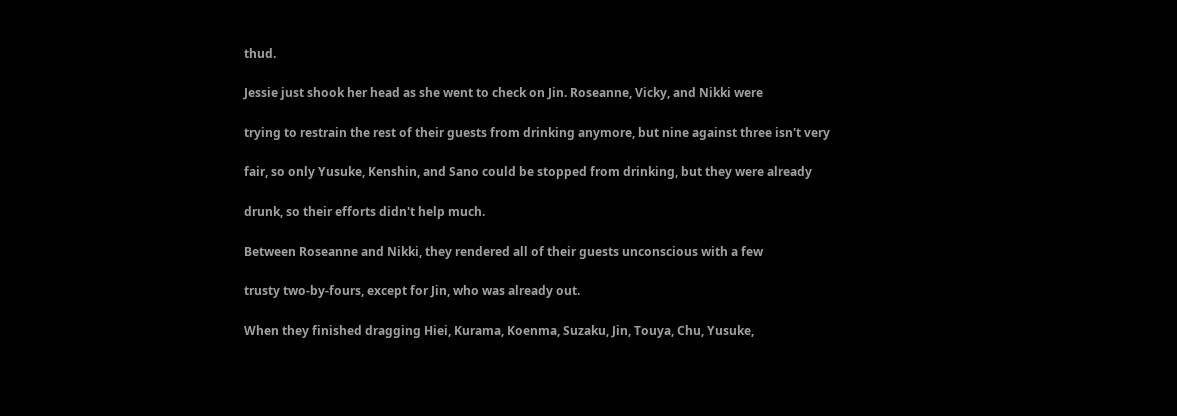thud.

Jessie just shook her head as she went to check on Jin. Roseanne, Vicky, and Nikki were

trying to restrain the rest of their guests from drinking anymore, but nine against three isn't very

fair, so only Yusuke, Kenshin, and Sano could be stopped from drinking, but they were already

drunk, so their efforts didn't help much.

Between Roseanne and Nikki, they rendered all of their guests unconscious with a few

trusty two-by-fours, except for Jin, who was already out.

When they finished dragging Hiei, Kurama, Koenma, Suzaku, Jin, Touya, Chu, Yusuke,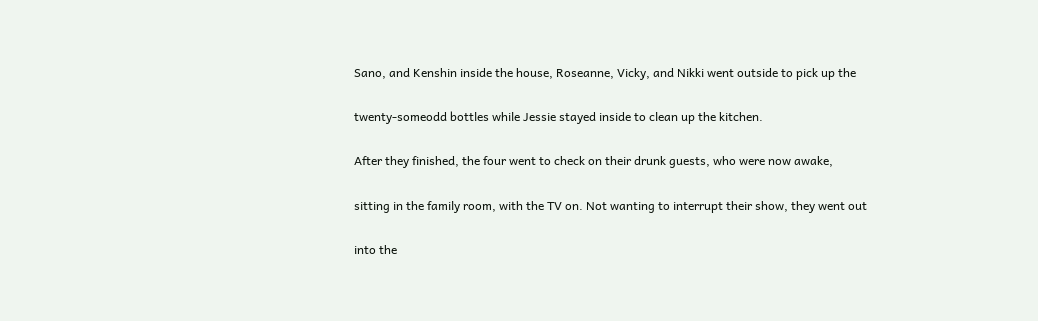Sano, and Kenshin inside the house, Roseanne, Vicky, and Nikki went outside to pick up the

twenty-someodd bottles while Jessie stayed inside to clean up the kitchen.

After they finished, the four went to check on their drunk guests, who were now awake,

sitting in the family room, with the TV on. Not wanting to interrupt their show, they went out

into the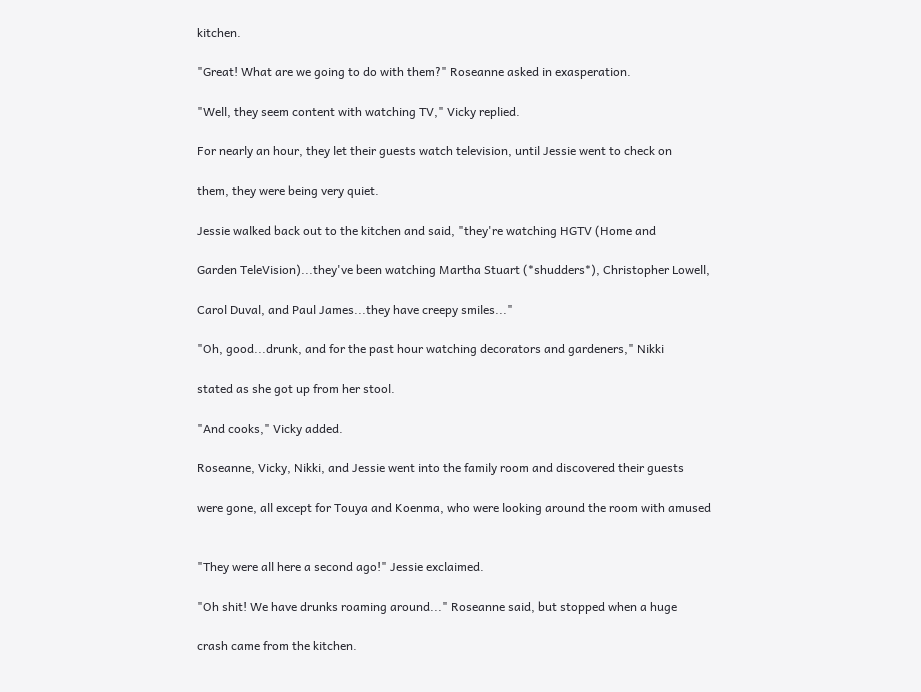kitchen.

"Great! What are we going to do with them?" Roseanne asked in exasperation.

"Well, they seem content with watching TV," Vicky replied.

For nearly an hour, they let their guests watch television, until Jessie went to check on

them, they were being very quiet.

Jessie walked back out to the kitchen and said, "they're watching HGTV (Home and

Garden TeleVision)...they've been watching Martha Stuart (*shudders*), Christopher Lowell,

Carol Duval, and Paul James...they have creepy smiles..."

"Oh, good...drunk, and for the past hour watching decorators and gardeners," Nikki

stated as she got up from her stool.

"And cooks," Vicky added.

Roseanne, Vicky, Nikki, and Jessie went into the family room and discovered their guests

were gone, all except for Touya and Koenma, who were looking around the room with amused


"They were all here a second ago!" Jessie exclaimed.

"Oh shit! We have drunks roaming around..." Roseanne said, but stopped when a huge

crash came from the kitchen.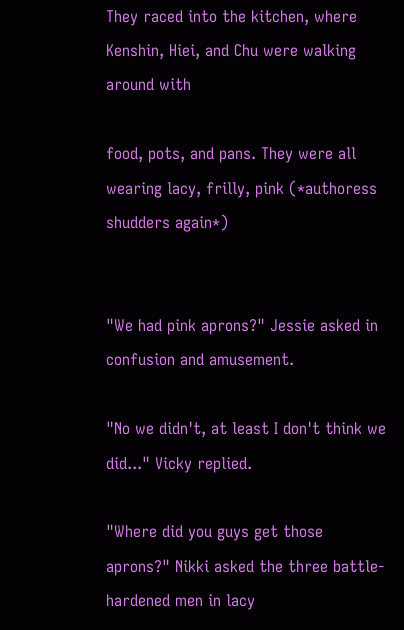They raced into the kitchen, where Kenshin, Hiei, and Chu were walking around with

food, pots, and pans. They were all wearing lacy, frilly, pink (*authoress shudders again*)


"We had pink aprons?" Jessie asked in confusion and amusement.

"No we didn't, at least I don't think we did..." Vicky replied.

"Where did you guys get those aprons?" Nikki asked the three battle-hardened men in lacy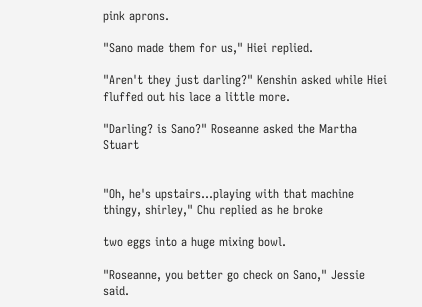pink aprons.

"Sano made them for us," Hiei replied.

"Aren't they just darling?" Kenshin asked while Hiei fluffed out his lace a little more.

"Darling? is Sano?" Roseanne asked the Martha Stuart


"Oh, he's upstairs...playing with that machine thingy, shirley," Chu replied as he broke

two eggs into a huge mixing bowl.

"Roseanne, you better go check on Sano," Jessie said.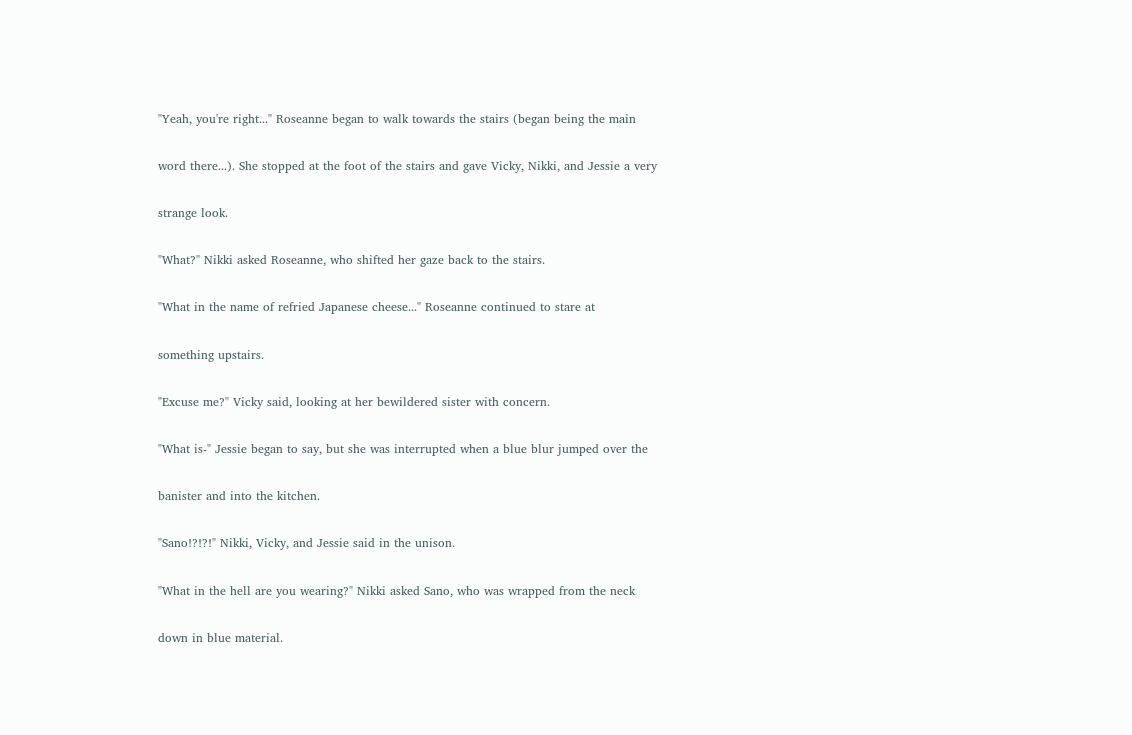"Yeah, you're right..." Roseanne began to walk towards the stairs (began being the main

word there...). She stopped at the foot of the stairs and gave Vicky, Nikki, and Jessie a very

strange look.

"What?" Nikki asked Roseanne, who shifted her gaze back to the stairs.

"What in the name of refried Japanese cheese..." Roseanne continued to stare at

something upstairs.

"Excuse me?" Vicky said, looking at her bewildered sister with concern.

"What is-" Jessie began to say, but she was interrupted when a blue blur jumped over the

banister and into the kitchen.

"Sano!?!?!" Nikki, Vicky, and Jessie said in the unison.

"What in the hell are you wearing?" Nikki asked Sano, who was wrapped from the neck

down in blue material.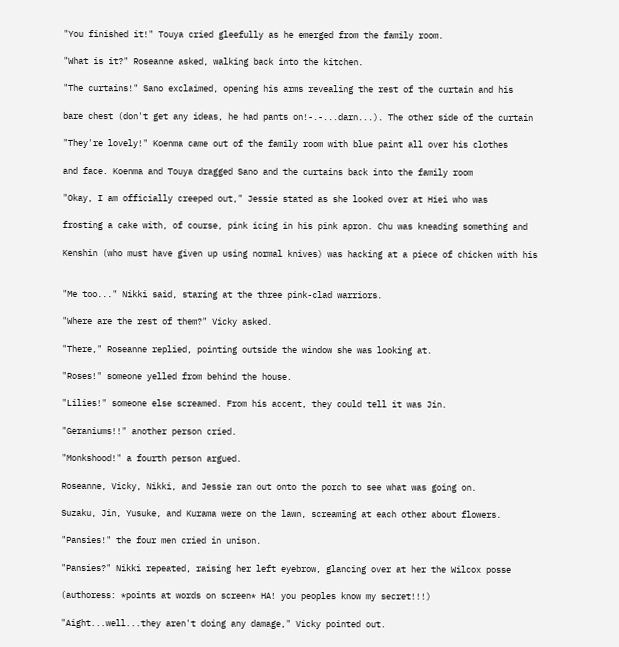"You finished it!" Touya cried gleefully as he emerged from the family room.

"What is it?" Roseanne asked, walking back into the kitchen.

"The curtains!" Sano exclaimed, opening his arms revealing the rest of the curtain and his

bare chest (don't get any ideas, he had pants on!-.-...darn...). The other side of the curtain

"They're lovely!" Koenma came out of the family room with blue paint all over his clothes

and face. Koenma and Touya dragged Sano and the curtains back into the family room

"Okay, I am officially creeped out," Jessie stated as she looked over at Hiei who was

frosting a cake with, of course, pink icing in his pink apron. Chu was kneading something and

Kenshin (who must have given up using normal knives) was hacking at a piece of chicken with his


"Me too..." Nikki said, staring at the three pink-clad warriors.

"Where are the rest of them?" Vicky asked.

"There," Roseanne replied, pointing outside the window she was looking at.

"Roses!" someone yelled from behind the house.

"Lilies!" someone else screamed. From his accent, they could tell it was Jin.

"Geraniums!!" another person cried.

"Monkshood!" a fourth person argued.

Roseanne, Vicky, Nikki, and Jessie ran out onto the porch to see what was going on.

Suzaku, Jin, Yusuke, and Kurama were on the lawn, screaming at each other about flowers.

"Pansies!" the four men cried in unison.

"Pansies?" Nikki repeated, raising her left eyebrow, glancing over at her the Wilcox posse

(authoress: *points at words on screen* HA! you peoples know my secret!!!)

"Aight...well...they aren't doing any damage," Vicky pointed out.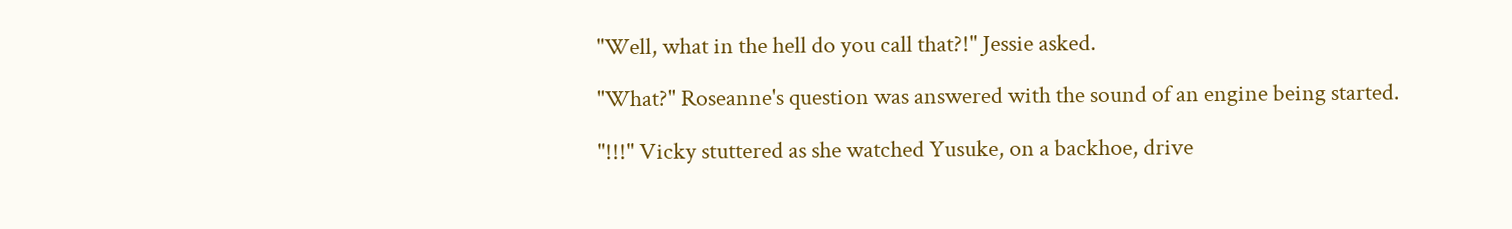"Well, what in the hell do you call that?!" Jessie asked.

"What?" Roseanne's question was answered with the sound of an engine being started.

"!!!" Vicky stuttered as she watched Yusuke, on a backhoe, drive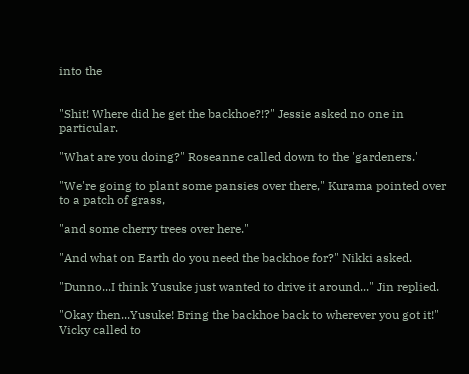into the


"Shit! Where did he get the backhoe?!?" Jessie asked no one in particular.

"What are you doing?" Roseanne called down to the 'gardeners.'

"We're going to plant some pansies over there," Kurama pointed over to a patch of grass,

"and some cherry trees over here."

"And what on Earth do you need the backhoe for?" Nikki asked.

"Dunno...I think Yusuke just wanted to drive it around..." Jin replied.

"Okay then...Yusuke! Bring the backhoe back to wherever you got it!" Vicky called to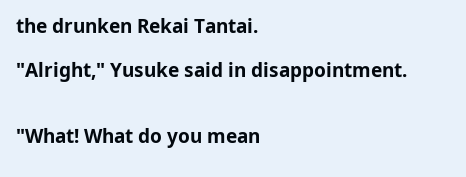the drunken Rekai Tantai.

"Alright," Yusuke said in disappointment.


"What! What do you mean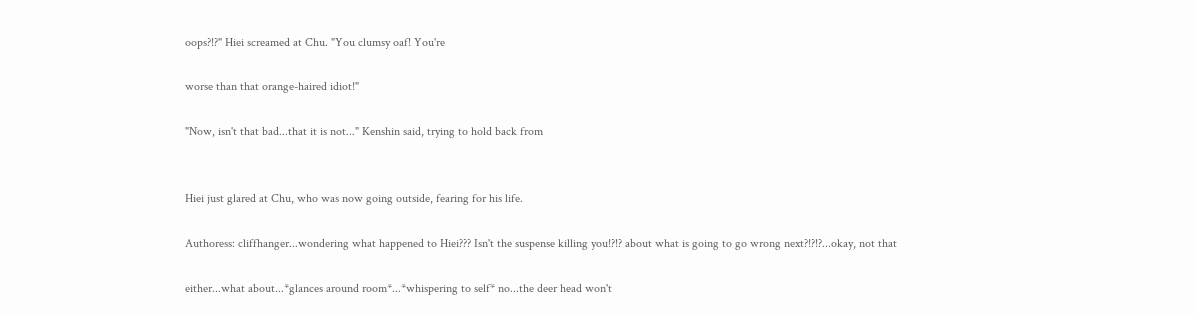oops?!?" Hiei screamed at Chu. "You clumsy oaf! You're

worse than that orange-haired idiot!"

"Now, isn't that bad...that it is not..." Kenshin said, trying to hold back from


Hiei just glared at Chu, who was now going outside, fearing for his life.

Authoress: cliffhanger...wondering what happened to Hiei??? Isn't the suspense killing you!?!? about what is going to go wrong next?!?!?...okay, not that

either...what about...*glances around room*...*whispering to self* no...the deer head won't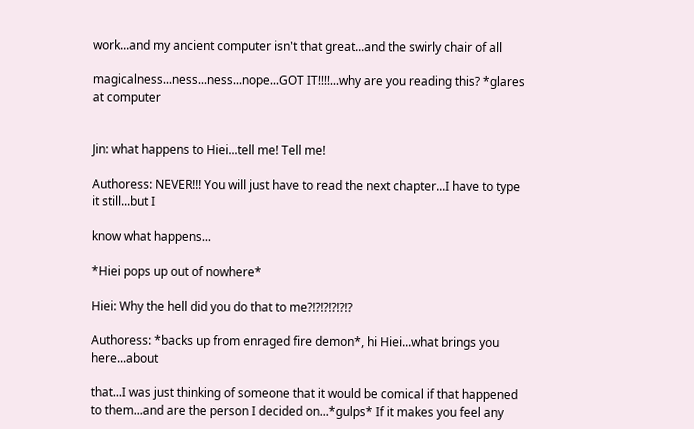work...and my ancient computer isn't that great...and the swirly chair of all

magicalness...ness...ness...nope...GOT IT!!!!...why are you reading this? *glares at computer


Jin: what happens to Hiei...tell me! Tell me!

Authoress: NEVER!!! You will just have to read the next chapter...I have to type it still...but I

know what happens...

*Hiei pops up out of nowhere*

Hiei: Why the hell did you do that to me?!?!?!?!?!?

Authoress: *backs up from enraged fire demon*, hi Hiei...what brings you here...about

that...I was just thinking of someone that it would be comical if that happened to them...and are the person I decided on...*gulps* If it makes you feel any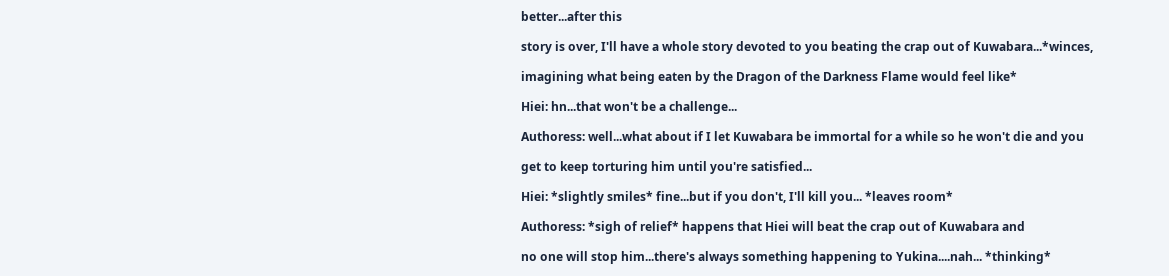better...after this

story is over, I'll have a whole story devoted to you beating the crap out of Kuwabara...*winces,

imagining what being eaten by the Dragon of the Darkness Flame would feel like*

Hiei: hn...that won't be a challenge...

Authoress: well...what about if I let Kuwabara be immortal for a while so he won't die and you

get to keep torturing him until you're satisfied...

Hiei: *slightly smiles* fine...but if you don't, I'll kill you... *leaves room*

Authoress: *sigh of relief* happens that Hiei will beat the crap out of Kuwabara and

no one will stop him...there's always something happening to Yukina....nah... *thinking*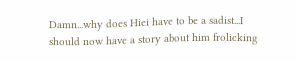Damn...why does Hiei have to be a sadist...I should now have a story about him frolicking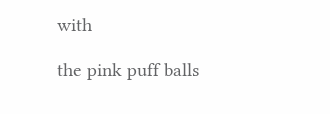with

the pink puff balls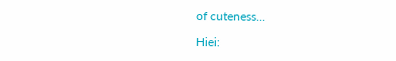of cuteness...

Hiei: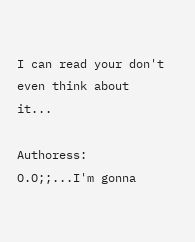I can read your don't even think about it...

Authoress: O.O;;...I'm gonna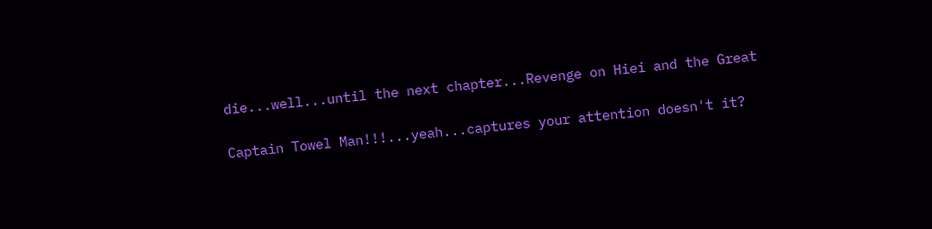die...well...until the next chapter...Revenge on Hiei and the Great

Captain Towel Man!!!...yeah...captures your attention doesn't it?